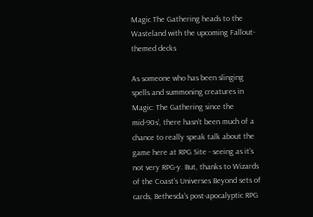Magic The Gathering heads to the Wasteland with the upcoming Fallout-themed decks

As someone who has been slinging spells and summoning creatures in Magic: The Gathering since the mid-90s’, there hasn’t been much of a chance to really speak talk about the game here at RPG Site - seeing as it’s not very RPG-y. But, thanks to Wizards of the Coast’s Universes Beyond sets of cards, Bethesda’s post-apocalyptic RPG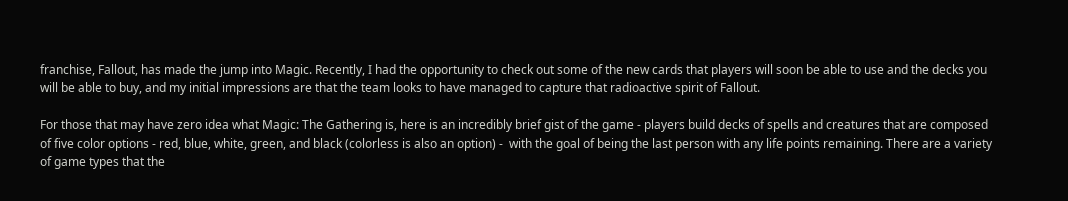franchise, Fallout, has made the jump into Magic. Recently, I had the opportunity to check out some of the new cards that players will soon be able to use and the decks you will be able to buy, and my initial impressions are that the team looks to have managed to capture that radioactive spirit of Fallout.

For those that may have zero idea what Magic: The Gathering is, here is an incredibly brief gist of the game - players build decks of spells and creatures that are composed of five color options - red, blue, white, green, and black (colorless is also an option) -  with the goal of being the last person with any life points remaining. There are a variety of game types that the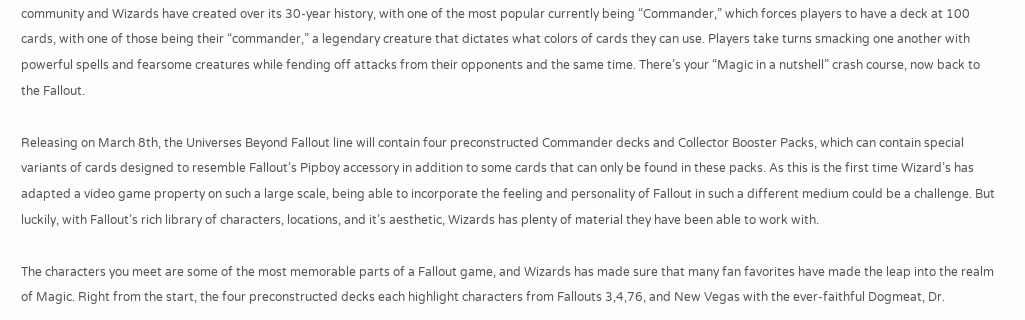community and Wizards have created over its 30-year history, with one of the most popular currently being “Commander,” which forces players to have a deck at 100 cards, with one of those being their “commander,” a legendary creature that dictates what colors of cards they can use. Players take turns smacking one another with powerful spells and fearsome creatures while fending off attacks from their opponents and the same time. There’s your “Magic in a nutshell” crash course, now back to the Fallout.

Releasing on March 8th, the Universes Beyond Fallout line will contain four preconstructed Commander decks and Collector Booster Packs, which can contain special variants of cards designed to resemble Fallout’s Pipboy accessory in addition to some cards that can only be found in these packs. As this is the first time Wizard’s has adapted a video game property on such a large scale, being able to incorporate the feeling and personality of Fallout in such a different medium could be a challenge. But luckily, with Fallout’s rich library of characters, locations, and it’s aesthetic, Wizards has plenty of material they have been able to work with.

The characters you meet are some of the most memorable parts of a Fallout game, and Wizards has made sure that many fan favorites have made the leap into the realm of Magic. Right from the start, the four preconstructed decks each highlight characters from Fallouts 3,4,76, and New Vegas with the ever-faithful Dogmeat, Dr.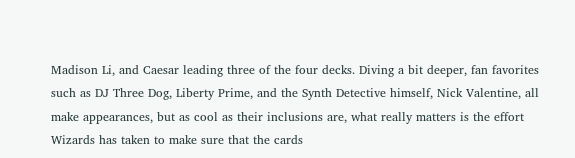Madison Li, and Caesar leading three of the four decks. Diving a bit deeper, fan favorites such as DJ Three Dog, Liberty Prime, and the Synth Detective himself, Nick Valentine, all make appearances, but as cool as their inclusions are, what really matters is the effort Wizards has taken to make sure that the cards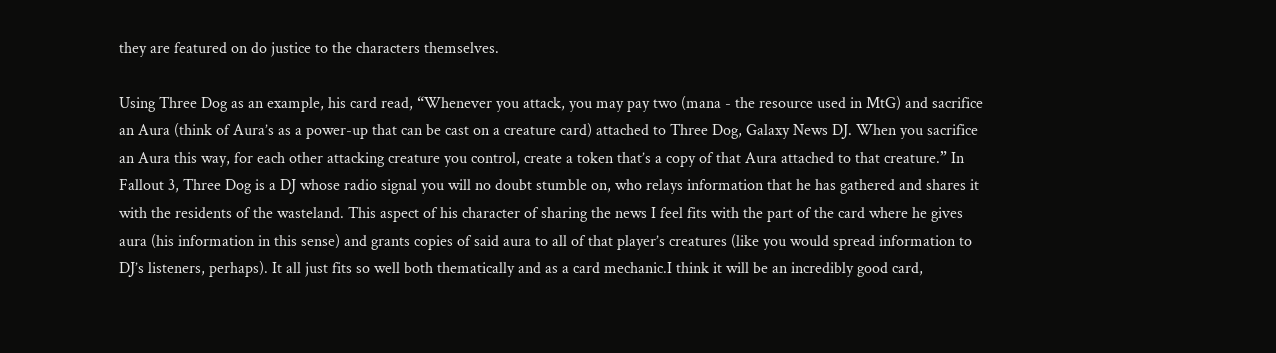they are featured on do justice to the characters themselves.

Using Three Dog as an example, his card read, “Whenever you attack, you may pay two (mana - the resource used in MtG) and sacrifice an Aura (think of Aura’s as a power-up that can be cast on a creature card) attached to Three Dog, Galaxy News DJ. When you sacrifice an Aura this way, for each other attacking creature you control, create a token that’s a copy of that Aura attached to that creature.” In Fallout 3, Three Dog is a DJ whose radio signal you will no doubt stumble on, who relays information that he has gathered and shares it with the residents of the wasteland. This aspect of his character of sharing the news I feel fits with the part of the card where he gives aura (his information in this sense) and grants copies of said aura to all of that player’s creatures (like you would spread information to DJ’s listeners, perhaps). It all just fits so well both thematically and as a card mechanic.I think it will be an incredibly good card,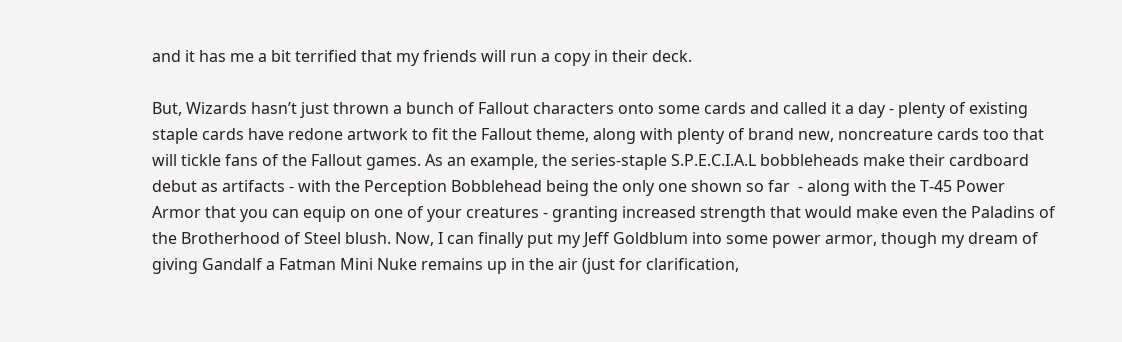and it has me a bit terrified that my friends will run a copy in their deck.

But, Wizards hasn’t just thrown a bunch of Fallout characters onto some cards and called it a day - plenty of existing staple cards have redone artwork to fit the Fallout theme, along with plenty of brand new, noncreature cards too that will tickle fans of the Fallout games. As an example, the series-staple S.P.E.C.I.A.L bobbleheads make their cardboard debut as artifacts - with the Perception Bobblehead being the only one shown so far  - along with the T-45 Power Armor that you can equip on one of your creatures - granting increased strength that would make even the Paladins of the Brotherhood of Steel blush. Now, I can finally put my Jeff Goldblum into some power armor, though my dream of giving Gandalf a Fatman Mini Nuke remains up in the air (just for clarification,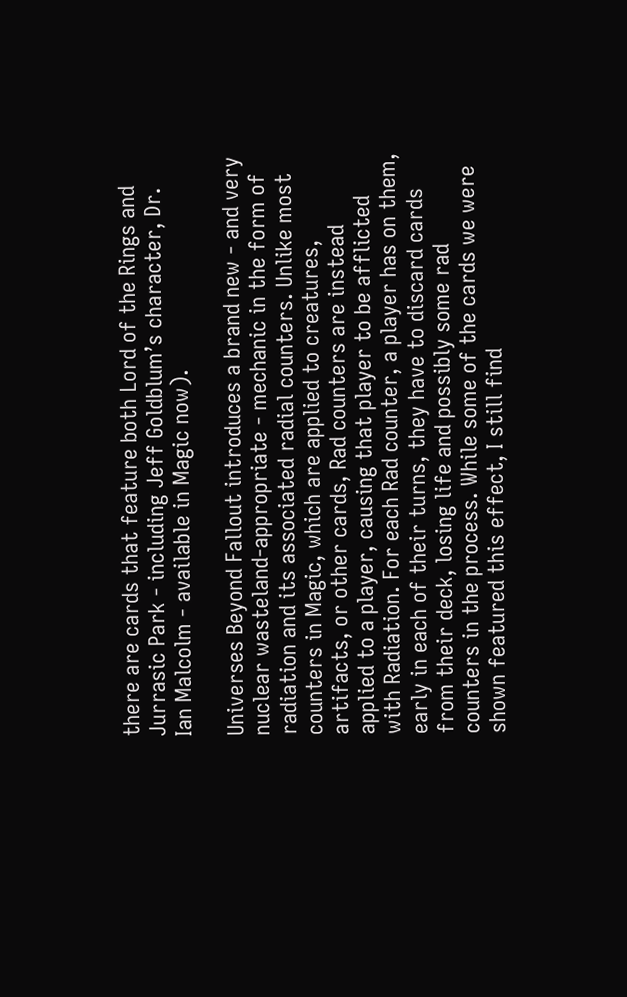there are cards that feature both Lord of the Rings and Jurrasic Park - including Jeff Goldblum’s character, Dr. Ian Malcolm - available in Magic now).

Universes Beyond Fallout introduces a brand new - and very nuclear wasteland-appropriate - mechanic in the form of radiation and its associated radial counters. Unlike most counters in Magic, which are applied to creatures, artifacts, or other cards, Rad counters are instead applied to a player, causing that player to be afflicted with Radiation. For each Rad counter, a player has on them, early in each of their turns, they have to discard cards from their deck, losing life and possibly some rad counters in the process. While some of the cards we were shown featured this effect, I still find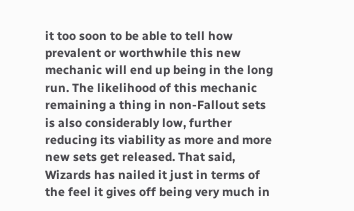it too soon to be able to tell how prevalent or worthwhile this new mechanic will end up being in the long run. The likelihood of this mechanic remaining a thing in non-Fallout sets is also considerably low, further reducing its viability as more and more new sets get released. That said, Wizards has nailed it just in terms of the feel it gives off being very much in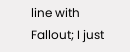line with Fallout; I just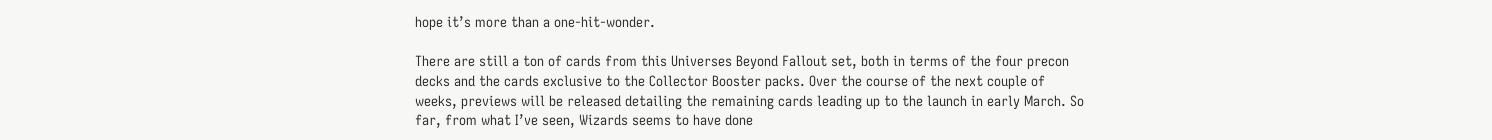hope it’s more than a one-hit-wonder.

There are still a ton of cards from this Universes Beyond Fallout set, both in terms of the four precon decks and the cards exclusive to the Collector Booster packs. Over the course of the next couple of weeks, previews will be released detailing the remaining cards leading up to the launch in early March. So far, from what I’ve seen, Wizards seems to have done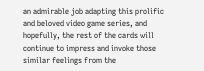an admirable job adapting this prolific and beloved video game series, and hopefully, the rest of the cards will continue to impress and invoke those similar feelings from the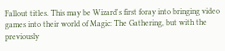Fallout titles. This may be Wizard's first foray into bringing video games into their world of Magic: The Gathering, but with the previously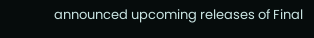announced upcoming releases of Final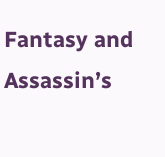Fantasy and Assassin’s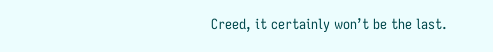Creed, it certainly won’t be the last.